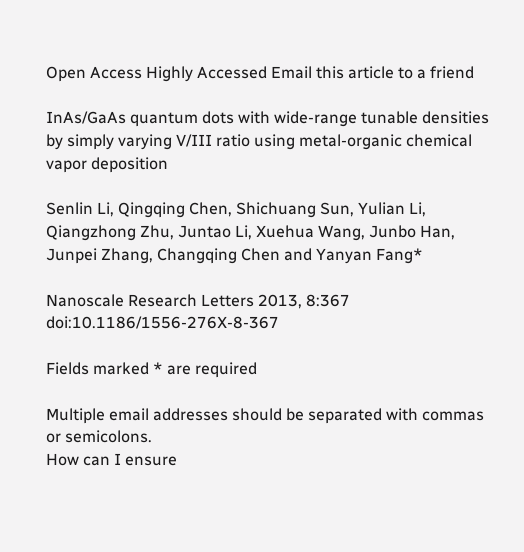Open Access Highly Accessed Email this article to a friend

InAs/GaAs quantum dots with wide-range tunable densities by simply varying V/III ratio using metal-organic chemical vapor deposition

Senlin Li, Qingqing Chen, Shichuang Sun, Yulian Li, Qiangzhong Zhu, Juntao Li, Xuehua Wang, Junbo Han, Junpei Zhang, Changqing Chen and Yanyan Fang*

Nanoscale Research Letters 2013, 8:367  doi:10.1186/1556-276X-8-367

Fields marked * are required

Multiple email addresses should be separated with commas or semicolons.
How can I ensure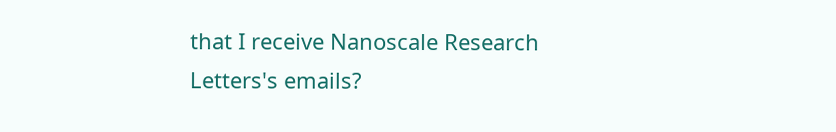that I receive Nanoscale Research Letters's emails?